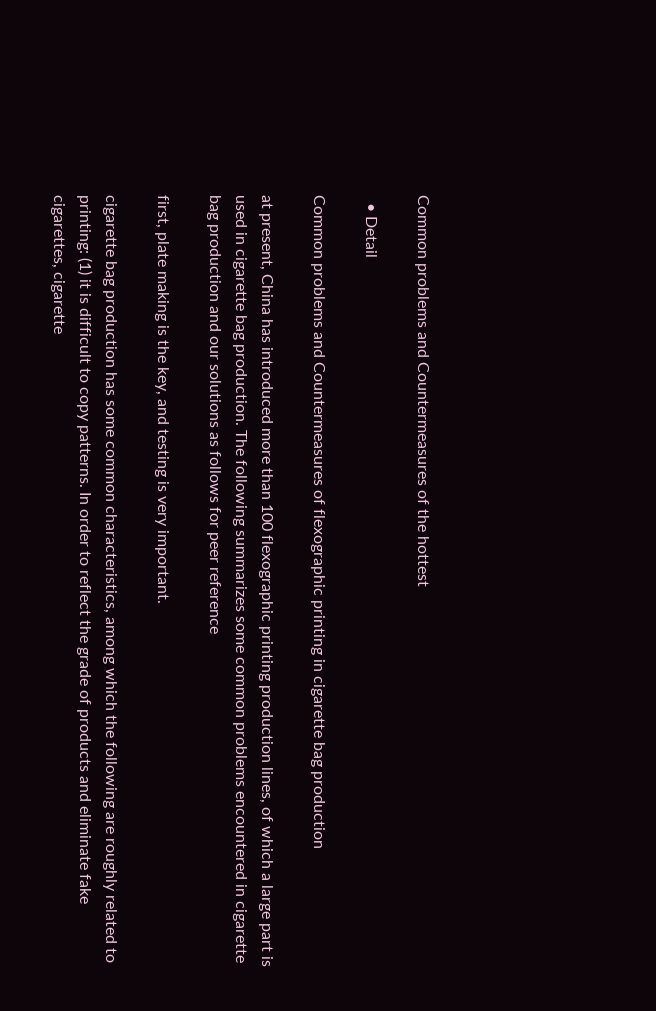Common problems and Countermeasures of the hottest

  • Detail

Common problems and Countermeasures of flexographic printing in cigarette bag production

at present, China has introduced more than 100 flexographic printing production lines, of which a large part is used in cigarette bag production. The following summarizes some common problems encountered in cigarette bag production and our solutions as follows for peer reference

first, plate making is the key, and testing is very important.

cigarette bag production has some common characteristics, among which the following are roughly related to printing: (1) it is difficult to copy patterns. In order to reflect the grade of products and eliminate fake cigarettes, cigarette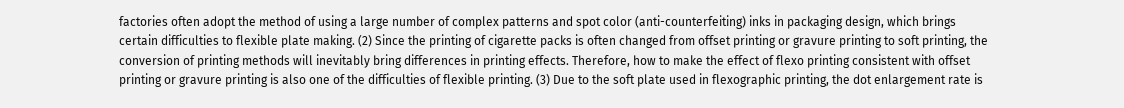factories often adopt the method of using a large number of complex patterns and spot color (anti-counterfeiting) inks in packaging design, which brings certain difficulties to flexible plate making. (2) Since the printing of cigarette packs is often changed from offset printing or gravure printing to soft printing, the conversion of printing methods will inevitably bring differences in printing effects. Therefore, how to make the effect of flexo printing consistent with offset printing or gravure printing is also one of the difficulties of flexible printing. (3) Due to the soft plate used in flexographic printing, the dot enlargement rate is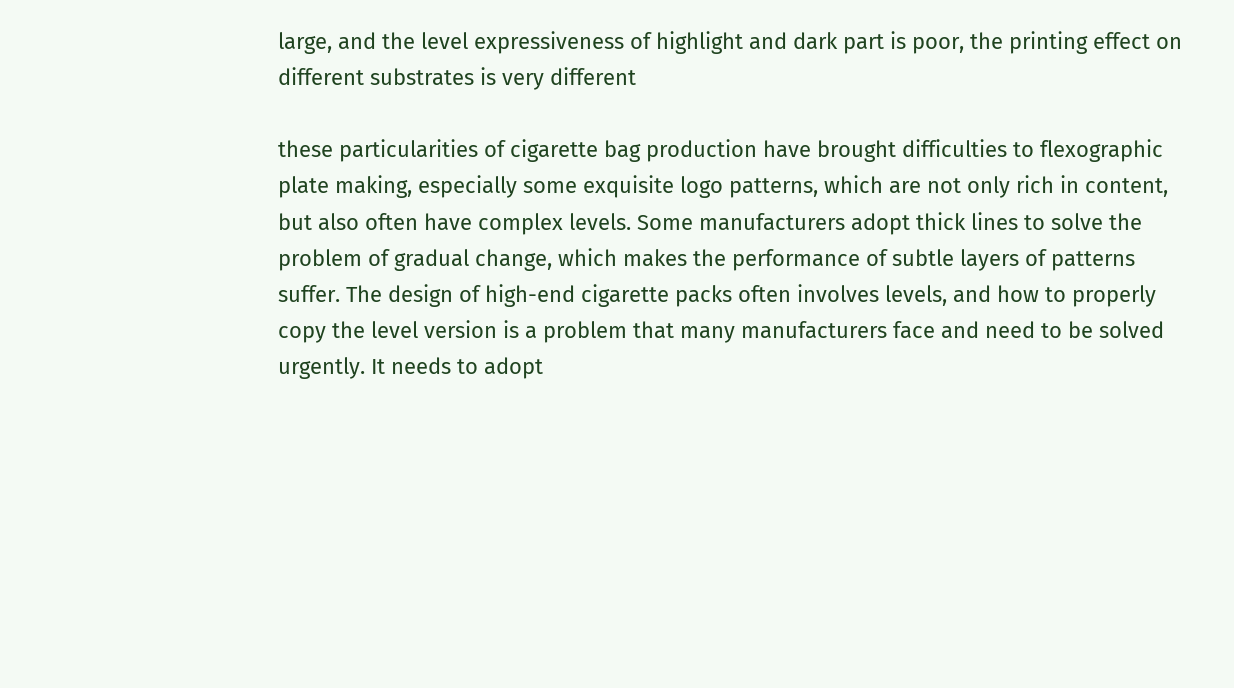large, and the level expressiveness of highlight and dark part is poor, the printing effect on different substrates is very different

these particularities of cigarette bag production have brought difficulties to flexographic plate making, especially some exquisite logo patterns, which are not only rich in content, but also often have complex levels. Some manufacturers adopt thick lines to solve the problem of gradual change, which makes the performance of subtle layers of patterns suffer. The design of high-end cigarette packs often involves levels, and how to properly copy the level version is a problem that many manufacturers face and need to be solved urgently. It needs to adopt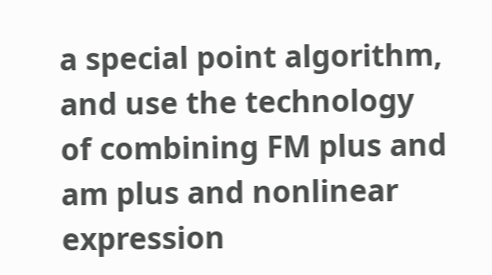a special point algorithm, and use the technology of combining FM plus and am plus and nonlinear expression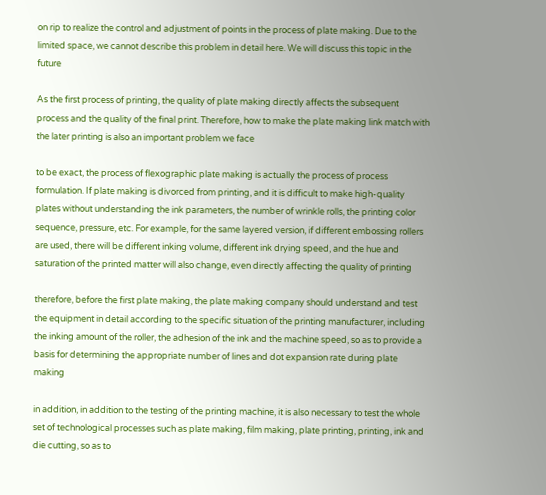on rip to realize the control and adjustment of points in the process of plate making. Due to the limited space, we cannot describe this problem in detail here. We will discuss this topic in the future

As the first process of printing, the quality of plate making directly affects the subsequent process and the quality of the final print. Therefore, how to make the plate making link match with the later printing is also an important problem we face

to be exact, the process of flexographic plate making is actually the process of process formulation. If plate making is divorced from printing, and it is difficult to make high-quality plates without understanding the ink parameters, the number of wrinkle rolls, the printing color sequence, pressure, etc. For example, for the same layered version, if different embossing rollers are used, there will be different inking volume, different ink drying speed, and the hue and saturation of the printed matter will also change, even directly affecting the quality of printing

therefore, before the first plate making, the plate making company should understand and test the equipment in detail according to the specific situation of the printing manufacturer, including the inking amount of the roller, the adhesion of the ink and the machine speed, so as to provide a basis for determining the appropriate number of lines and dot expansion rate during plate making

in addition, in addition to the testing of the printing machine, it is also necessary to test the whole set of technological processes such as plate making, film making, plate printing, printing, ink and die cutting, so as to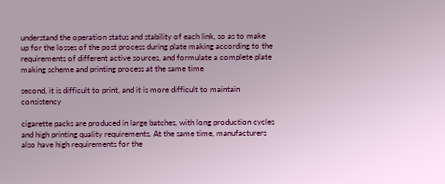understand the operation status and stability of each link, so as to make up for the losses of the post process during plate making according to the requirements of different active sources, and formulate a complete plate making scheme and printing process at the same time

second, it is difficult to print, and it is more difficult to maintain consistency

cigarette packs are produced in large batches, with long production cycles and high printing quality requirements. At the same time, manufacturers also have high requirements for the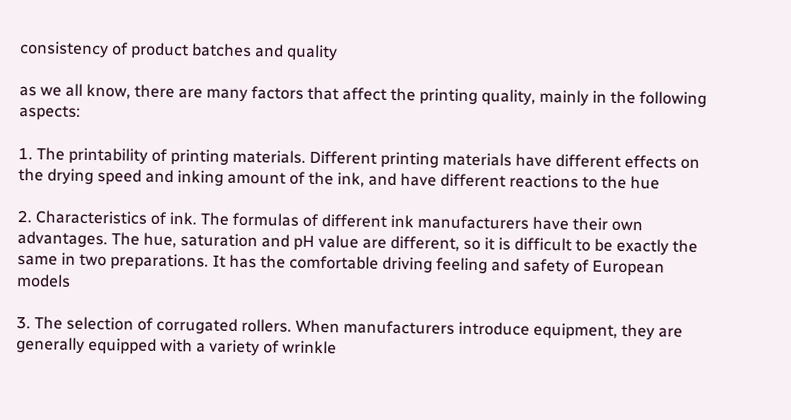consistency of product batches and quality

as we all know, there are many factors that affect the printing quality, mainly in the following aspects:

1. The printability of printing materials. Different printing materials have different effects on the drying speed and inking amount of the ink, and have different reactions to the hue

2. Characteristics of ink. The formulas of different ink manufacturers have their own advantages. The hue, saturation and pH value are different, so it is difficult to be exactly the same in two preparations. It has the comfortable driving feeling and safety of European models

3. The selection of corrugated rollers. When manufacturers introduce equipment, they are generally equipped with a variety of wrinkle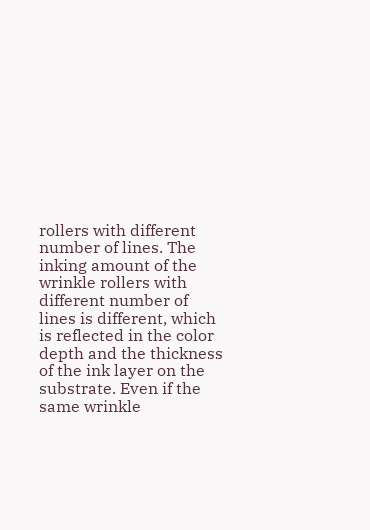rollers with different number of lines. The inking amount of the wrinkle rollers with different number of lines is different, which is reflected in the color depth and the thickness of the ink layer on the substrate. Even if the same wrinkle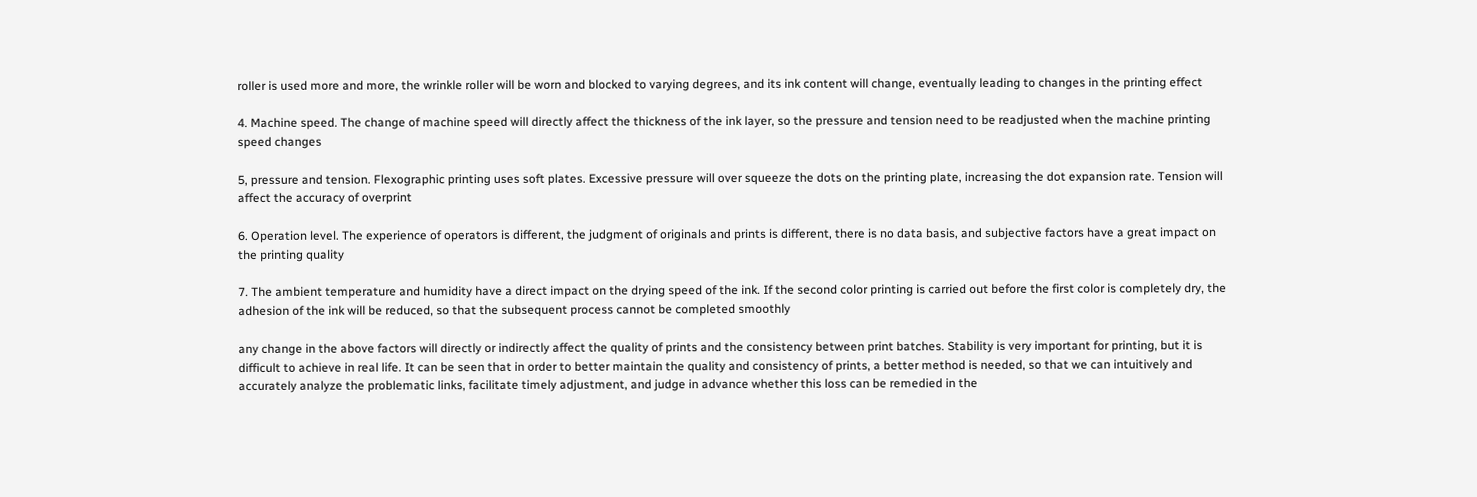roller is used more and more, the wrinkle roller will be worn and blocked to varying degrees, and its ink content will change, eventually leading to changes in the printing effect

4. Machine speed. The change of machine speed will directly affect the thickness of the ink layer, so the pressure and tension need to be readjusted when the machine printing speed changes

5, pressure and tension. Flexographic printing uses soft plates. Excessive pressure will over squeeze the dots on the printing plate, increasing the dot expansion rate. Tension will affect the accuracy of overprint

6. Operation level. The experience of operators is different, the judgment of originals and prints is different, there is no data basis, and subjective factors have a great impact on the printing quality

7. The ambient temperature and humidity have a direct impact on the drying speed of the ink. If the second color printing is carried out before the first color is completely dry, the adhesion of the ink will be reduced, so that the subsequent process cannot be completed smoothly

any change in the above factors will directly or indirectly affect the quality of prints and the consistency between print batches. Stability is very important for printing, but it is difficult to achieve in real life. It can be seen that in order to better maintain the quality and consistency of prints, a better method is needed, so that we can intuitively and accurately analyze the problematic links, facilitate timely adjustment, and judge in advance whether this loss can be remedied in the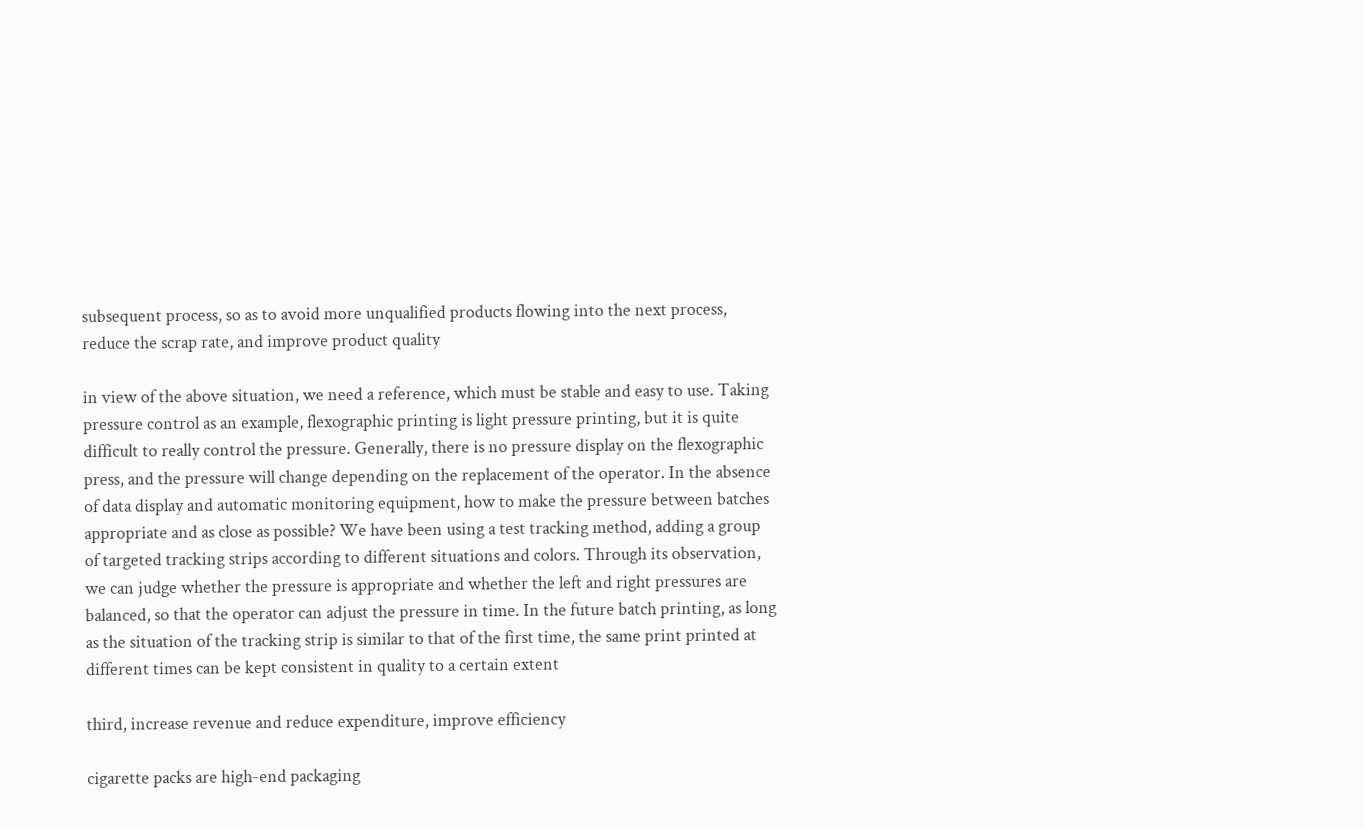subsequent process, so as to avoid more unqualified products flowing into the next process, reduce the scrap rate, and improve product quality

in view of the above situation, we need a reference, which must be stable and easy to use. Taking pressure control as an example, flexographic printing is light pressure printing, but it is quite difficult to really control the pressure. Generally, there is no pressure display on the flexographic press, and the pressure will change depending on the replacement of the operator. In the absence of data display and automatic monitoring equipment, how to make the pressure between batches appropriate and as close as possible? We have been using a test tracking method, adding a group of targeted tracking strips according to different situations and colors. Through its observation, we can judge whether the pressure is appropriate and whether the left and right pressures are balanced, so that the operator can adjust the pressure in time. In the future batch printing, as long as the situation of the tracking strip is similar to that of the first time, the same print printed at different times can be kept consistent in quality to a certain extent

third, increase revenue and reduce expenditure, improve efficiency

cigarette packs are high-end packaging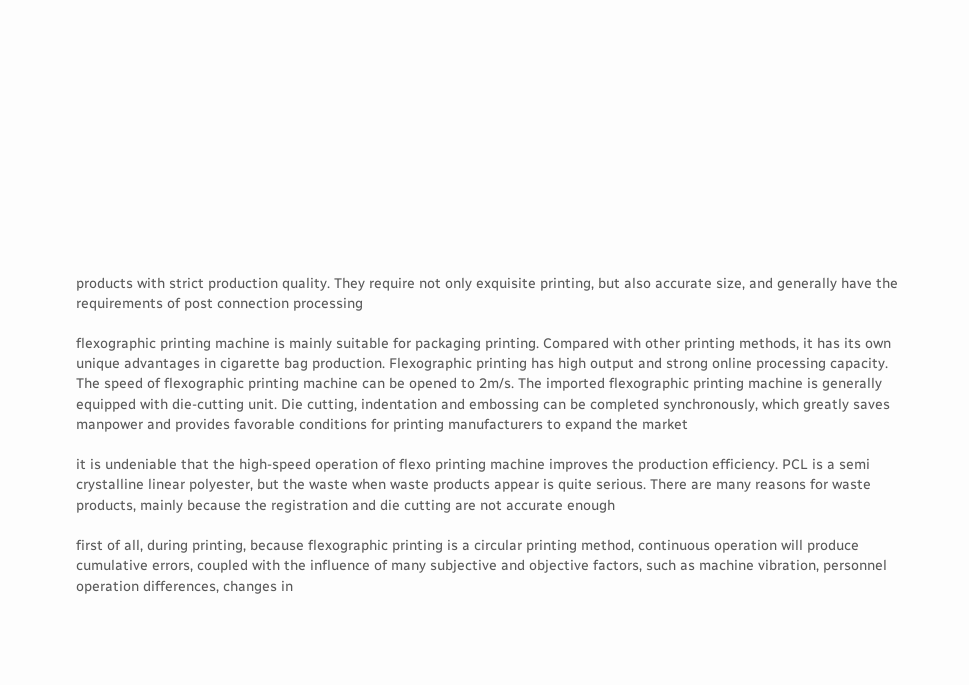products with strict production quality. They require not only exquisite printing, but also accurate size, and generally have the requirements of post connection processing

flexographic printing machine is mainly suitable for packaging printing. Compared with other printing methods, it has its own unique advantages in cigarette bag production. Flexographic printing has high output and strong online processing capacity. The speed of flexographic printing machine can be opened to 2m/s. The imported flexographic printing machine is generally equipped with die-cutting unit. Die cutting, indentation and embossing can be completed synchronously, which greatly saves manpower and provides favorable conditions for printing manufacturers to expand the market

it is undeniable that the high-speed operation of flexo printing machine improves the production efficiency. PCL is a semi crystalline linear polyester, but the waste when waste products appear is quite serious. There are many reasons for waste products, mainly because the registration and die cutting are not accurate enough

first of all, during printing, because flexographic printing is a circular printing method, continuous operation will produce cumulative errors, coupled with the influence of many subjective and objective factors, such as machine vibration, personnel operation differences, changes in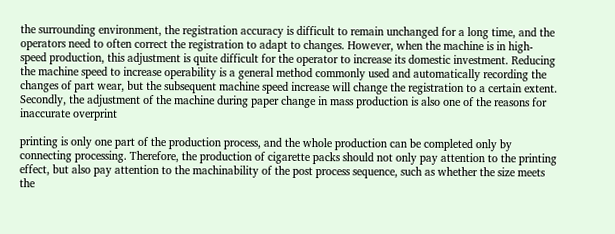the surrounding environment, the registration accuracy is difficult to remain unchanged for a long time, and the operators need to often correct the registration to adapt to changes. However, when the machine is in high-speed production, this adjustment is quite difficult for the operator to increase its domestic investment. Reducing the machine speed to increase operability is a general method commonly used and automatically recording the changes of part wear, but the subsequent machine speed increase will change the registration to a certain extent. Secondly, the adjustment of the machine during paper change in mass production is also one of the reasons for inaccurate overprint

printing is only one part of the production process, and the whole production can be completed only by connecting processing. Therefore, the production of cigarette packs should not only pay attention to the printing effect, but also pay attention to the machinability of the post process sequence, such as whether the size meets the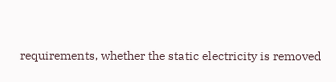requirements, whether the static electricity is removed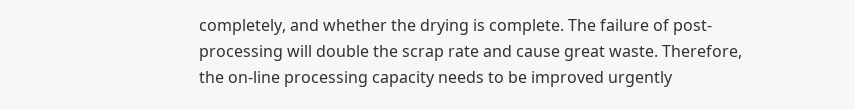completely, and whether the drying is complete. The failure of post-processing will double the scrap rate and cause great waste. Therefore, the on-line processing capacity needs to be improved urgently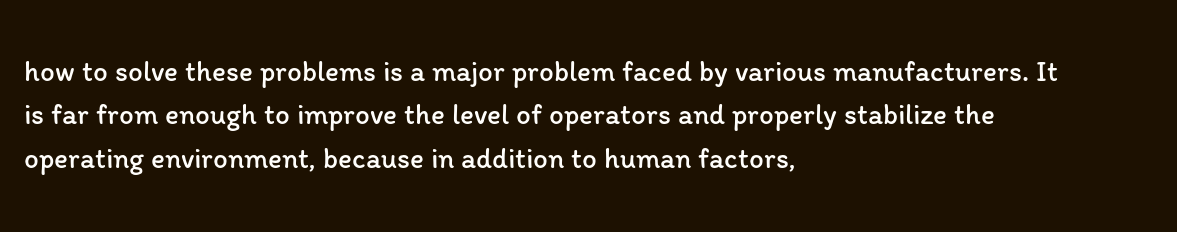how to solve these problems is a major problem faced by various manufacturers. It is far from enough to improve the level of operators and properly stabilize the operating environment, because in addition to human factors,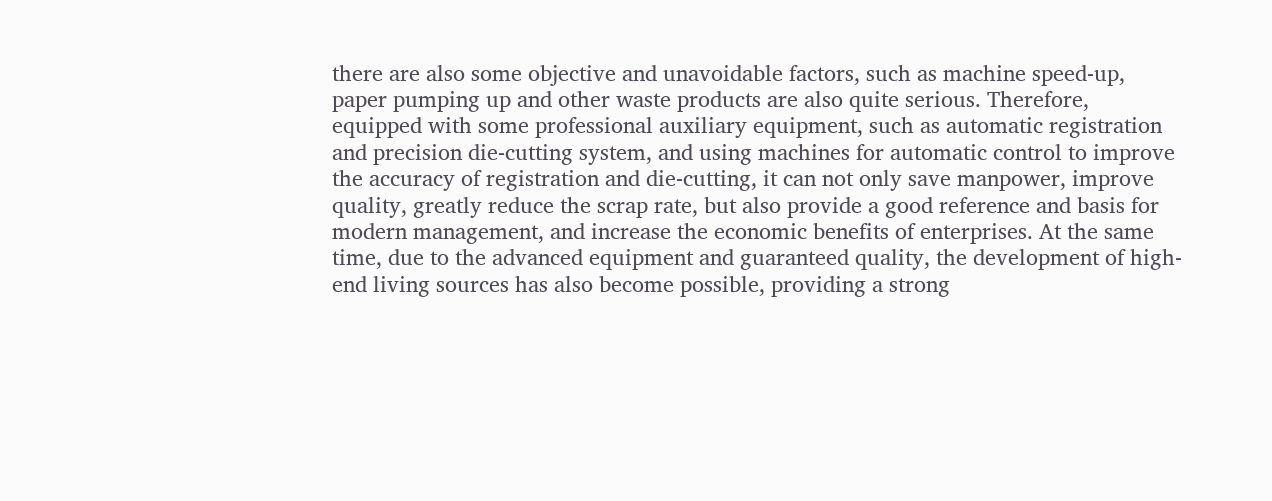there are also some objective and unavoidable factors, such as machine speed-up, paper pumping up and other waste products are also quite serious. Therefore, equipped with some professional auxiliary equipment, such as automatic registration and precision die-cutting system, and using machines for automatic control to improve the accuracy of registration and die-cutting, it can not only save manpower, improve quality, greatly reduce the scrap rate, but also provide a good reference and basis for modern management, and increase the economic benefits of enterprises. At the same time, due to the advanced equipment and guaranteed quality, the development of high-end living sources has also become possible, providing a strong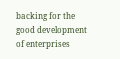backing for the good development of enterprises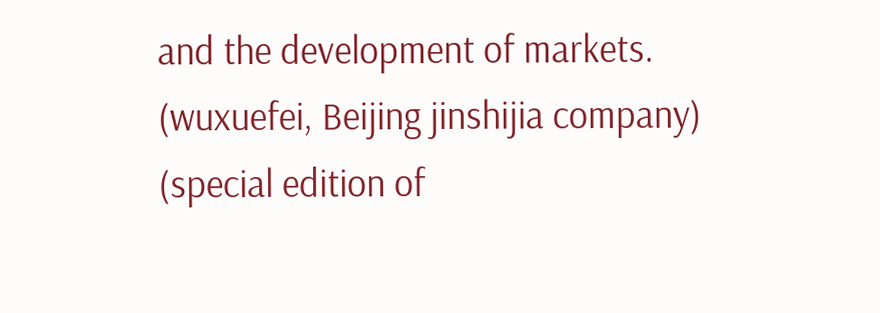and the development of markets. (wuxuefei, Beijing jinshijia company) (special edition of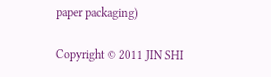paper packaging)

Copyright © 2011 JIN SHI